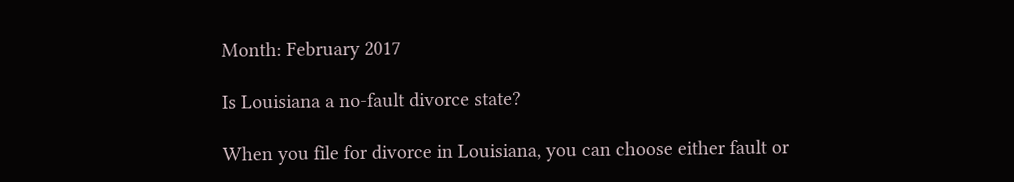Month: February 2017

Is Louisiana a no-fault divorce state?

When you file for divorce in Louisiana, you can choose either fault or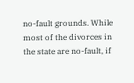no-fault grounds. While most of the divorces in the state are no-fault, if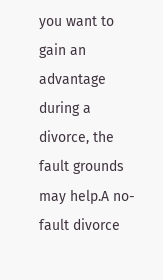you want to gain an advantage during a divorce, the fault grounds may help.A no-fault divorce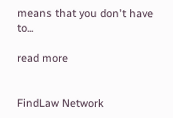means that you don't have to...

read more


FindLaw Network